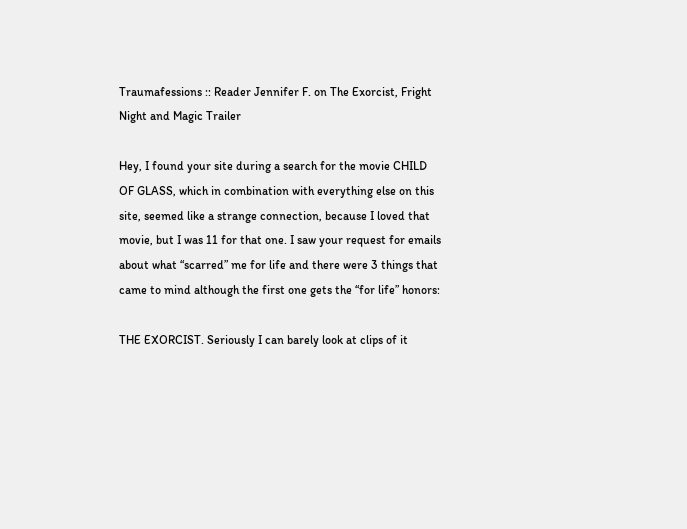Traumafessions :: Reader Jennifer F. on The Exorcist, Fright Night and Magic Trailer

Hey, I found your site during a search for the movie CHILD OF GLASS, which in combination with everything else on this site, seemed like a strange connection, because I loved that movie, but I was 11 for that one. I saw your request for emails about what “scarred” me for life and there were 3 things that came to mind although the first one gets the “for life” honors:

THE EXORCIST. Seriously I can barely look at clips of it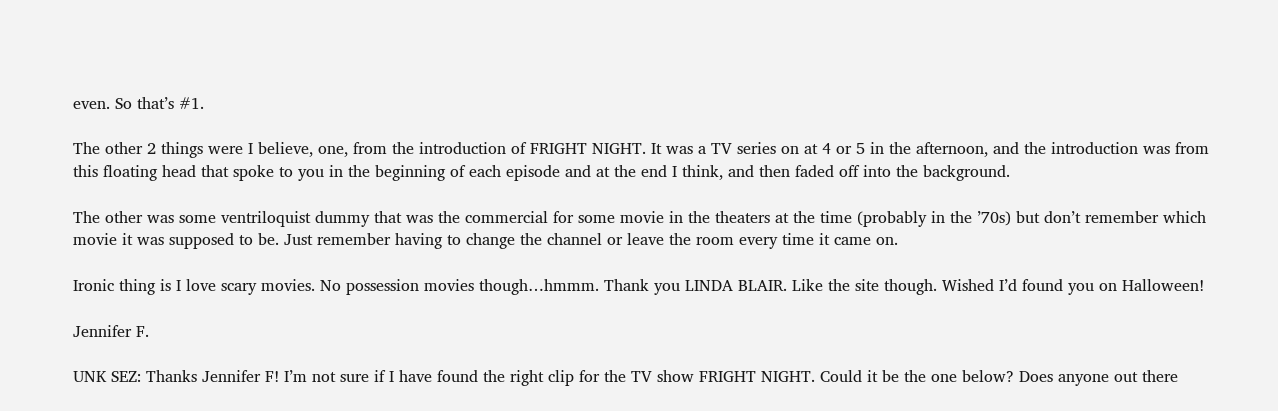even. So that’s #1.

The other 2 things were I believe, one, from the introduction of FRIGHT NIGHT. It was a TV series on at 4 or 5 in the afternoon, and the introduction was from this floating head that spoke to you in the beginning of each episode and at the end I think, and then faded off into the background.

The other was some ventriloquist dummy that was the commercial for some movie in the theaters at the time (probably in the ’70s) but don’t remember which movie it was supposed to be. Just remember having to change the channel or leave the room every time it came on.

Ironic thing is I love scary movies. No possession movies though…hmmm. Thank you LINDA BLAIR. Like the site though. Wished I’d found you on Halloween!

Jennifer F.

UNK SEZ: Thanks Jennifer F! I’m not sure if I have found the right clip for the TV show FRIGHT NIGHT. Could it be the one below? Does anyone out there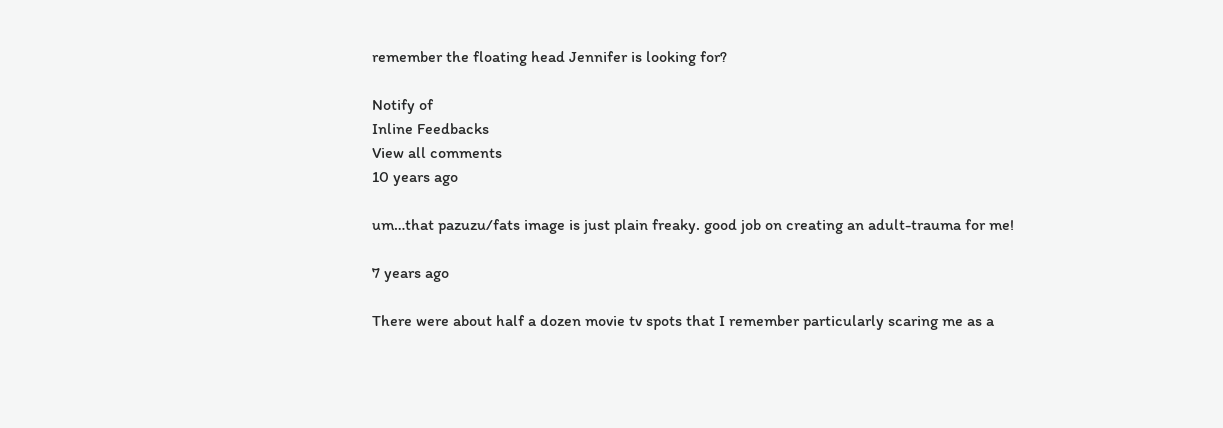remember the floating head Jennifer is looking for?

Notify of
Inline Feedbacks
View all comments
10 years ago

um…that pazuzu/fats image is just plain freaky. good job on creating an adult-trauma for me!

7 years ago

There were about half a dozen movie tv spots that I remember particularly scaring me as a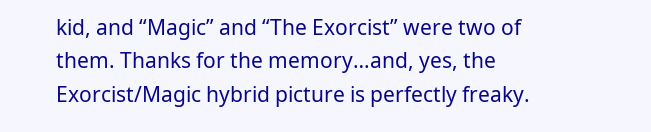kid, and “Magic” and “The Exorcist” were two of them. Thanks for the memory…and, yes, the Exorcist/Magic hybrid picture is perfectly freaky.